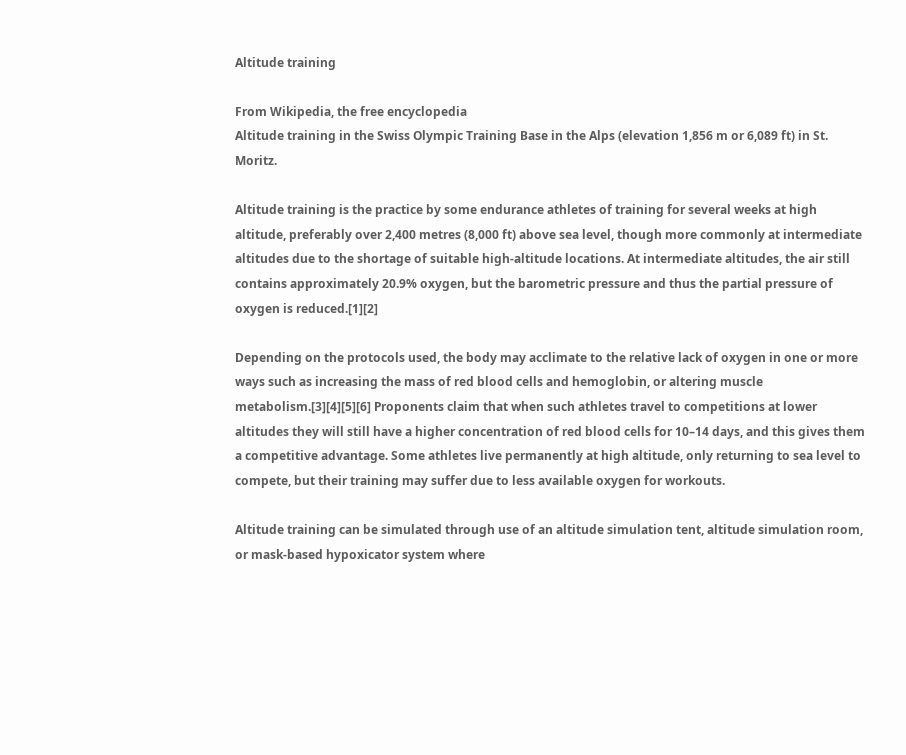Altitude training

From Wikipedia, the free encyclopedia
Altitude training in the Swiss Olympic Training Base in the Alps (elevation 1,856 m or 6,089 ft) in St. Moritz.

Altitude training is the practice by some endurance athletes of training for several weeks at high altitude, preferably over 2,400 metres (8,000 ft) above sea level, though more commonly at intermediate altitudes due to the shortage of suitable high-altitude locations. At intermediate altitudes, the air still contains approximately 20.9% oxygen, but the barometric pressure and thus the partial pressure of oxygen is reduced.[1][2]

Depending on the protocols used, the body may acclimate to the relative lack of oxygen in one or more ways such as increasing the mass of red blood cells and hemoglobin, or altering muscle metabolism.[3][4][5][6] Proponents claim that when such athletes travel to competitions at lower altitudes they will still have a higher concentration of red blood cells for 10–14 days, and this gives them a competitive advantage. Some athletes live permanently at high altitude, only returning to sea level to compete, but their training may suffer due to less available oxygen for workouts.

Altitude training can be simulated through use of an altitude simulation tent, altitude simulation room, or mask-based hypoxicator system where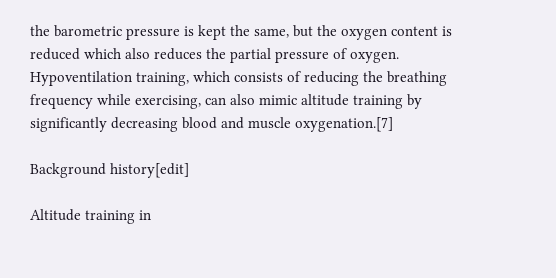the barometric pressure is kept the same, but the oxygen content is reduced which also reduces the partial pressure of oxygen. Hypoventilation training, which consists of reducing the breathing frequency while exercising, can also mimic altitude training by significantly decreasing blood and muscle oxygenation.[7]

Background history[edit]

Altitude training in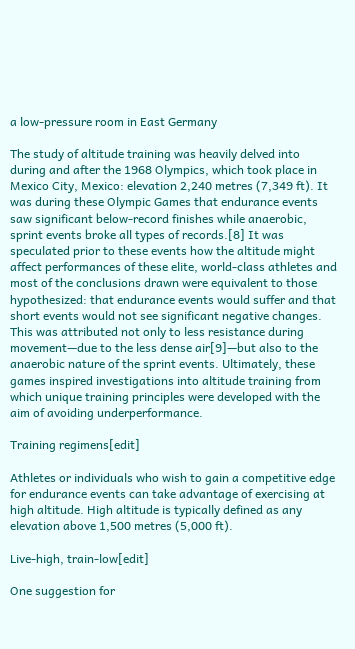a low-pressure room in East Germany

The study of altitude training was heavily delved into during and after the 1968 Olympics, which took place in Mexico City, Mexico: elevation 2,240 metres (7,349 ft). It was during these Olympic Games that endurance events saw significant below-record finishes while anaerobic, sprint events broke all types of records.[8] It was speculated prior to these events how the altitude might affect performances of these elite, world-class athletes and most of the conclusions drawn were equivalent to those hypothesized: that endurance events would suffer and that short events would not see significant negative changes. This was attributed not only to less resistance during movement—due to the less dense air[9]—but also to the anaerobic nature of the sprint events. Ultimately, these games inspired investigations into altitude training from which unique training principles were developed with the aim of avoiding underperformance.

Training regimens[edit]

Athletes or individuals who wish to gain a competitive edge for endurance events can take advantage of exercising at high altitude. High altitude is typically defined as any elevation above 1,500 metres (5,000 ft).

Live-high, train-low[edit]

One suggestion for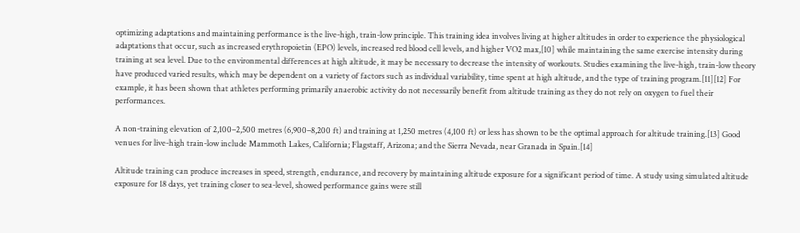optimizing adaptations and maintaining performance is the live-high, train-low principle. This training idea involves living at higher altitudes in order to experience the physiological adaptations that occur, such as increased erythropoietin (EPO) levels, increased red blood cell levels, and higher VO2 max,[10] while maintaining the same exercise intensity during training at sea level. Due to the environmental differences at high altitude, it may be necessary to decrease the intensity of workouts. Studies examining the live-high, train-low theory have produced varied results, which may be dependent on a variety of factors such as individual variability, time spent at high altitude, and the type of training program.[11][12] For example, it has been shown that athletes performing primarily anaerobic activity do not necessarily benefit from altitude training as they do not rely on oxygen to fuel their performances.

A non-training elevation of 2,100–2,500 metres (6,900–8,200 ft) and training at 1,250 metres (4,100 ft) or less has shown to be the optimal approach for altitude training.[13] Good venues for live-high train-low include Mammoth Lakes, California; Flagstaff, Arizona; and the Sierra Nevada, near Granada in Spain.[14]

Altitude training can produce increases in speed, strength, endurance, and recovery by maintaining altitude exposure for a significant period of time. A study using simulated altitude exposure for 18 days, yet training closer to sea-level, showed performance gains were still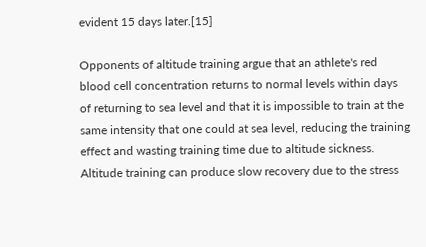evident 15 days later.[15]

Opponents of altitude training argue that an athlete's red blood cell concentration returns to normal levels within days of returning to sea level and that it is impossible to train at the same intensity that one could at sea level, reducing the training effect and wasting training time due to altitude sickness. Altitude training can produce slow recovery due to the stress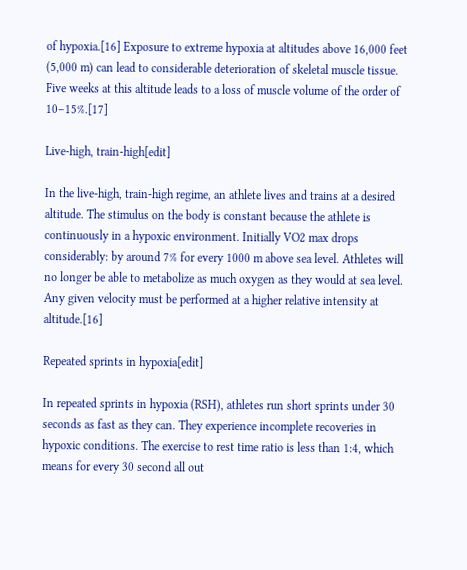of hypoxia.[16] Exposure to extreme hypoxia at altitudes above 16,000 feet (5,000 m) can lead to considerable deterioration of skeletal muscle tissue. Five weeks at this altitude leads to a loss of muscle volume of the order of 10–15%.[17]

Live-high, train-high[edit]

In the live-high, train-high regime, an athlete lives and trains at a desired altitude. The stimulus on the body is constant because the athlete is continuously in a hypoxic environment. Initially VO2 max drops considerably: by around 7% for every 1000 m above sea level. Athletes will no longer be able to metabolize as much oxygen as they would at sea level. Any given velocity must be performed at a higher relative intensity at altitude.[16]

Repeated sprints in hypoxia[edit]

In repeated sprints in hypoxia (RSH), athletes run short sprints under 30 seconds as fast as they can. They experience incomplete recoveries in hypoxic conditions. The exercise to rest time ratio is less than 1:4, which means for every 30 second all out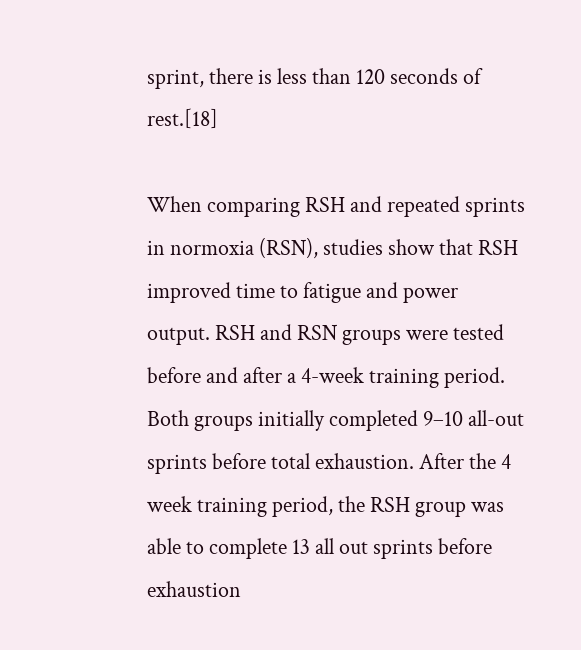sprint, there is less than 120 seconds of rest.[18]

When comparing RSH and repeated sprints in normoxia (RSN), studies show that RSH improved time to fatigue and power output. RSH and RSN groups were tested before and after a 4-week training period. Both groups initially completed 9–10 all-out sprints before total exhaustion. After the 4 week training period, the RSH group was able to complete 13 all out sprints before exhaustion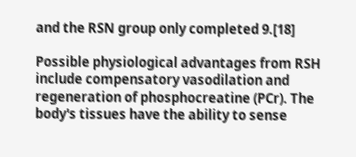and the RSN group only completed 9.[18]

Possible physiological advantages from RSH include compensatory vasodilation and regeneration of phosphocreatine (PCr). The body's tissues have the ability to sense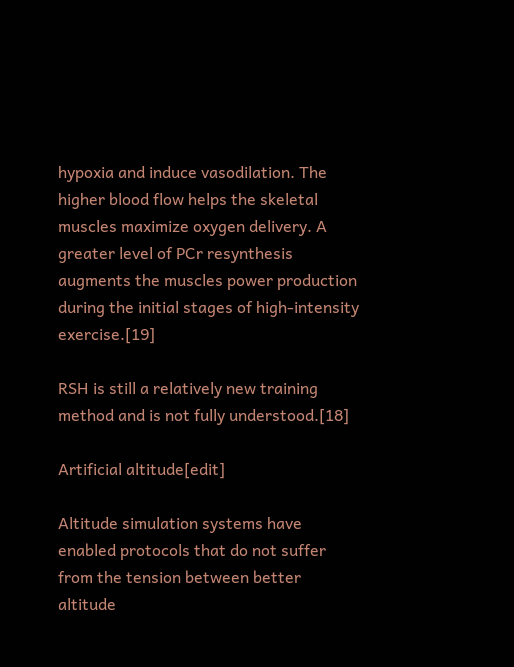hypoxia and induce vasodilation. The higher blood flow helps the skeletal muscles maximize oxygen delivery. A greater level of PCr resynthesis augments the muscles power production during the initial stages of high-intensity exercise.[19]

RSH is still a relatively new training method and is not fully understood.[18]

Artificial altitude[edit]

Altitude simulation systems have enabled protocols that do not suffer from the tension between better altitude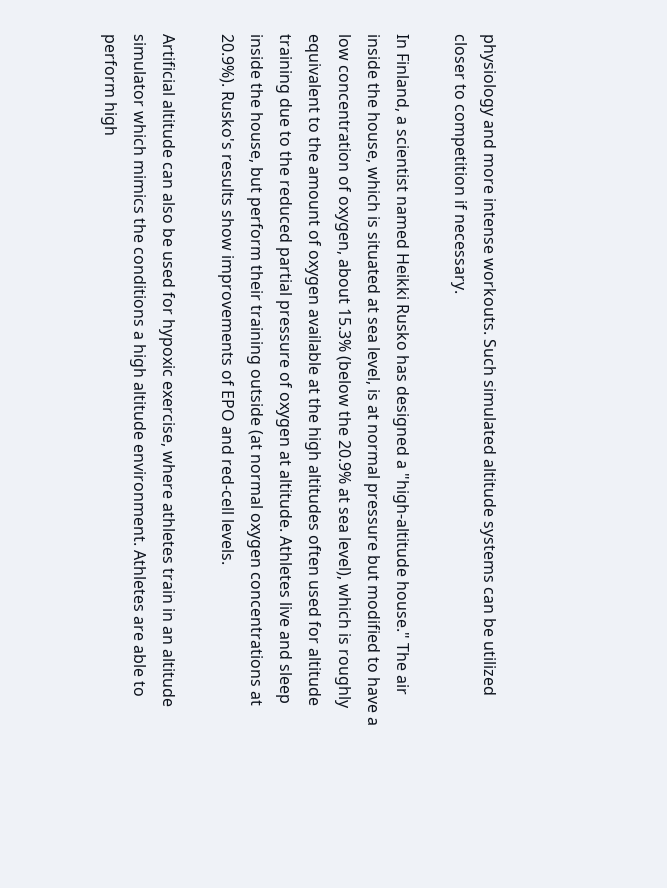physiology and more intense workouts. Such simulated altitude systems can be utilized closer to competition if necessary.

In Finland, a scientist named Heikki Rusko has designed a "high-altitude house." The air inside the house, which is situated at sea level, is at normal pressure but modified to have a low concentration of oxygen, about 15.3% (below the 20.9% at sea level), which is roughly equivalent to the amount of oxygen available at the high altitudes often used for altitude training due to the reduced partial pressure of oxygen at altitude. Athletes live and sleep inside the house, but perform their training outside (at normal oxygen concentrations at 20.9%). Rusko's results show improvements of EPO and red-cell levels.

Artificial altitude can also be used for hypoxic exercise, where athletes train in an altitude simulator which mimics the conditions a high altitude environment. Athletes are able to perform high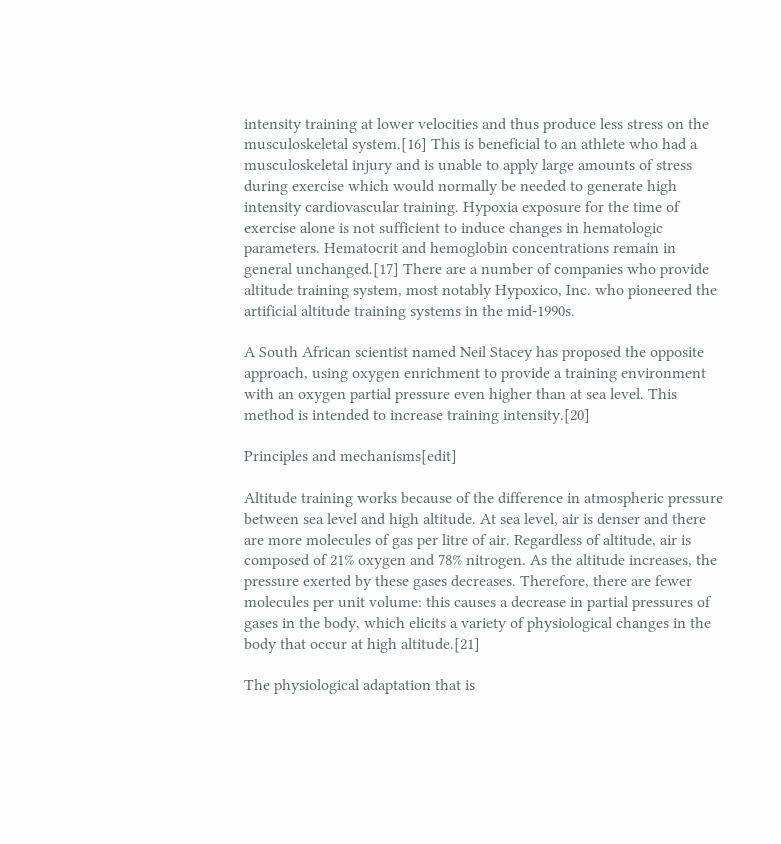intensity training at lower velocities and thus produce less stress on the musculoskeletal system.[16] This is beneficial to an athlete who had a musculoskeletal injury and is unable to apply large amounts of stress during exercise which would normally be needed to generate high intensity cardiovascular training. Hypoxia exposure for the time of exercise alone is not sufficient to induce changes in hematologic parameters. Hematocrit and hemoglobin concentrations remain in general unchanged.[17] There are a number of companies who provide altitude training system, most notably Hypoxico, Inc. who pioneered the artificial altitude training systems in the mid-1990s.

A South African scientist named Neil Stacey has proposed the opposite approach, using oxygen enrichment to provide a training environment with an oxygen partial pressure even higher than at sea level. This method is intended to increase training intensity.[20]

Principles and mechanisms[edit]

Altitude training works because of the difference in atmospheric pressure between sea level and high altitude. At sea level, air is denser and there are more molecules of gas per litre of air. Regardless of altitude, air is composed of 21% oxygen and 78% nitrogen. As the altitude increases, the pressure exerted by these gases decreases. Therefore, there are fewer molecules per unit volume: this causes a decrease in partial pressures of gases in the body, which elicits a variety of physiological changes in the body that occur at high altitude.[21]

The physiological adaptation that is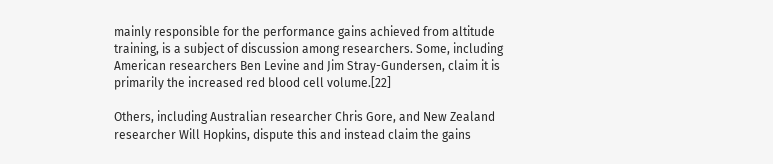mainly responsible for the performance gains achieved from altitude training, is a subject of discussion among researchers. Some, including American researchers Ben Levine and Jim Stray-Gundersen, claim it is primarily the increased red blood cell volume.[22]

Others, including Australian researcher Chris Gore, and New Zealand researcher Will Hopkins, dispute this and instead claim the gains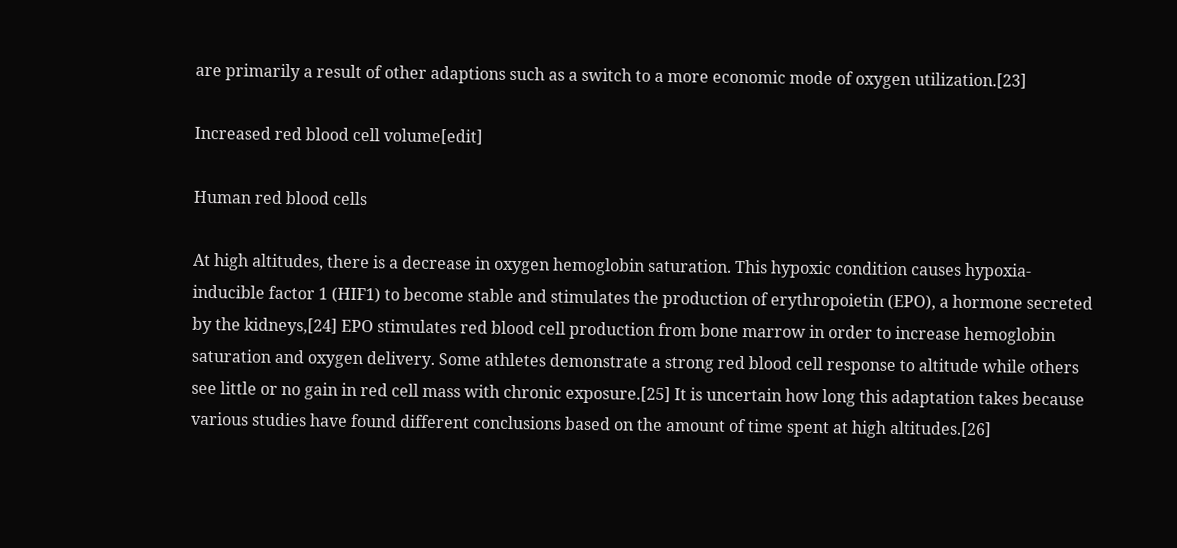are primarily a result of other adaptions such as a switch to a more economic mode of oxygen utilization.[23]

Increased red blood cell volume[edit]

Human red blood cells

At high altitudes, there is a decrease in oxygen hemoglobin saturation. This hypoxic condition causes hypoxia-inducible factor 1 (HIF1) to become stable and stimulates the production of erythropoietin (EPO), a hormone secreted by the kidneys,[24] EPO stimulates red blood cell production from bone marrow in order to increase hemoglobin saturation and oxygen delivery. Some athletes demonstrate a strong red blood cell response to altitude while others see little or no gain in red cell mass with chronic exposure.[25] It is uncertain how long this adaptation takes because various studies have found different conclusions based on the amount of time spent at high altitudes.[26]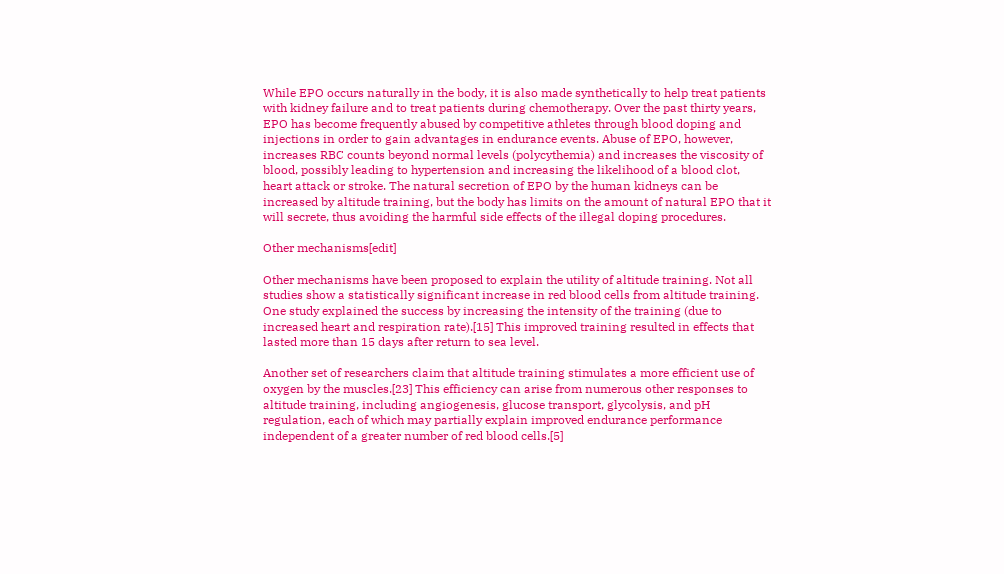While EPO occurs naturally in the body, it is also made synthetically to help treat patients with kidney failure and to treat patients during chemotherapy. Over the past thirty years, EPO has become frequently abused by competitive athletes through blood doping and injections in order to gain advantages in endurance events. Abuse of EPO, however, increases RBC counts beyond normal levels (polycythemia) and increases the viscosity of blood, possibly leading to hypertension and increasing the likelihood of a blood clot, heart attack or stroke. The natural secretion of EPO by the human kidneys can be increased by altitude training, but the body has limits on the amount of natural EPO that it will secrete, thus avoiding the harmful side effects of the illegal doping procedures.

Other mechanisms[edit]

Other mechanisms have been proposed to explain the utility of altitude training. Not all studies show a statistically significant increase in red blood cells from altitude training. One study explained the success by increasing the intensity of the training (due to increased heart and respiration rate).[15] This improved training resulted in effects that lasted more than 15 days after return to sea level.

Another set of researchers claim that altitude training stimulates a more efficient use of oxygen by the muscles.[23] This efficiency can arise from numerous other responses to altitude training, including angiogenesis, glucose transport, glycolysis, and pH regulation, each of which may partially explain improved endurance performance independent of a greater number of red blood cells.[5]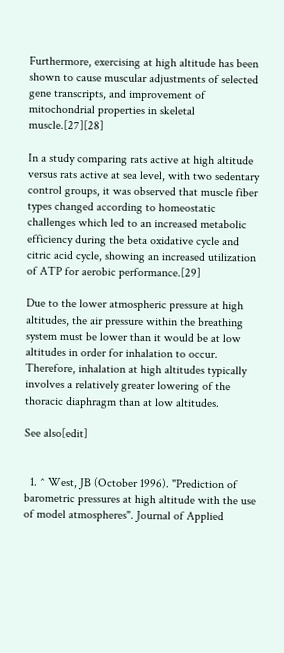Furthermore, exercising at high altitude has been shown to cause muscular adjustments of selected gene transcripts, and improvement of mitochondrial properties in skeletal muscle.[27][28]

In a study comparing rats active at high altitude versus rats active at sea level, with two sedentary control groups, it was observed that muscle fiber types changed according to homeostatic challenges which led to an increased metabolic efficiency during the beta oxidative cycle and citric acid cycle, showing an increased utilization of ATP for aerobic performance.[29]

Due to the lower atmospheric pressure at high altitudes, the air pressure within the breathing system must be lower than it would be at low altitudes in order for inhalation to occur. Therefore, inhalation at high altitudes typically involves a relatively greater lowering of the thoracic diaphragm than at low altitudes.

See also[edit]


  1. ^ West, JB (October 1996). "Prediction of barometric pressures at high altitude with the use of model atmospheres". Journal of Applied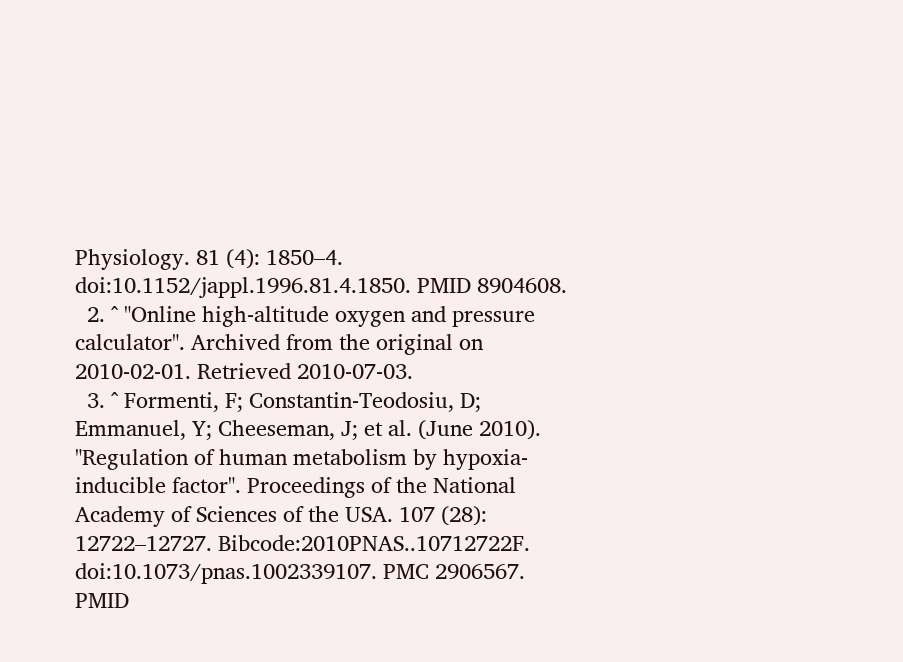Physiology. 81 (4): 1850–4. doi:10.1152/jappl.1996.81.4.1850. PMID 8904608.
  2. ^ "Online high-altitude oxygen and pressure calculator". Archived from the original on 2010-02-01. Retrieved 2010-07-03.
  3. ^ Formenti, F; Constantin-Teodosiu, D; Emmanuel, Y; Cheeseman, J; et al. (June 2010). "Regulation of human metabolism by hypoxia-inducible factor". Proceedings of the National Academy of Sciences of the USA. 107 (28): 12722–12727. Bibcode:2010PNAS..10712722F. doi:10.1073/pnas.1002339107. PMC 2906567. PMID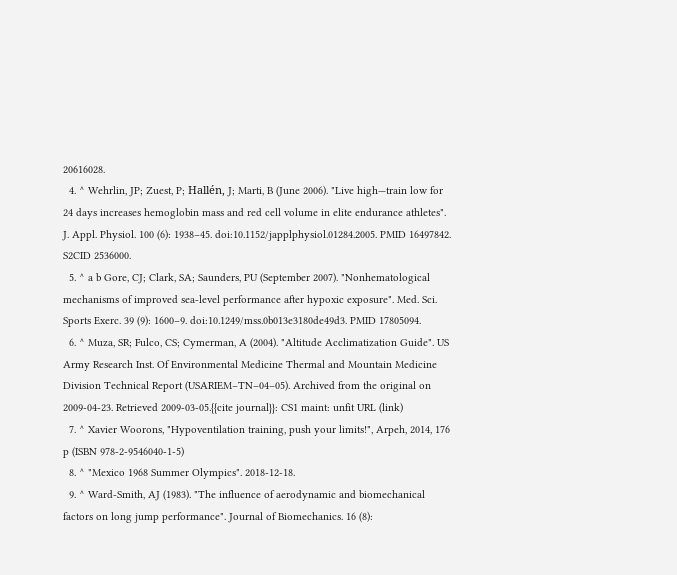20616028.
  4. ^ Wehrlin, JP; Zuest, P; Hallén, J; Marti, B (June 2006). "Live high—train low for 24 days increases hemoglobin mass and red cell volume in elite endurance athletes". J. Appl. Physiol. 100 (6): 1938–45. doi:10.1152/japplphysiol.01284.2005. PMID 16497842. S2CID 2536000.
  5. ^ a b Gore, CJ; Clark, SA; Saunders, PU (September 2007). "Nonhematological mechanisms of improved sea-level performance after hypoxic exposure". Med. Sci. Sports Exerc. 39 (9): 1600–9. doi:10.1249/mss.0b013e3180de49d3. PMID 17805094.
  6. ^ Muza, SR; Fulco, CS; Cymerman, A (2004). "Altitude Acclimatization Guide". US Army Research Inst. Of Environmental Medicine Thermal and Mountain Medicine Division Technical Report (USARIEM–TN–04–05). Archived from the original on 2009-04-23. Retrieved 2009-03-05.{{cite journal}}: CS1 maint: unfit URL (link)
  7. ^ Xavier Woorons, "Hypoventilation training, push your limits!", Arpeh, 2014, 176 p (ISBN 978-2-9546040-1-5)
  8. ^ "Mexico 1968 Summer Olympics". 2018-12-18.
  9. ^ Ward-Smith, AJ (1983). "The influence of aerodynamic and biomechanical factors on long jump performance". Journal of Biomechanics. 16 (8):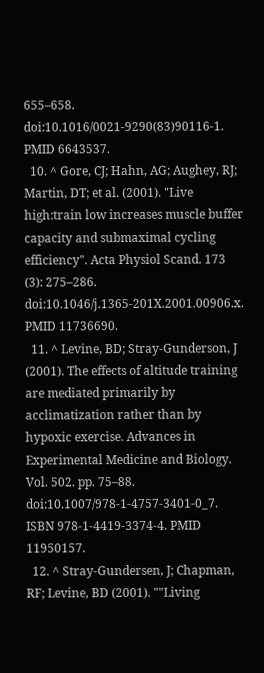655–658. doi:10.1016/0021-9290(83)90116-1. PMID 6643537.
  10. ^ Gore, CJ; Hahn, AG; Aughey, RJ; Martin, DT; et al. (2001). "Live high:train low increases muscle buffer capacity and submaximal cycling efficiency". Acta Physiol Scand. 173 (3): 275–286. doi:10.1046/j.1365-201X.2001.00906.x. PMID 11736690.
  11. ^ Levine, BD; Stray-Gunderson, J (2001). The effects of altitude training are mediated primarily by acclimatization rather than by hypoxic exercise. Advances in Experimental Medicine and Biology. Vol. 502. pp. 75–88. doi:10.1007/978-1-4757-3401-0_7. ISBN 978-1-4419-3374-4. PMID 11950157.
  12. ^ Stray-Gundersen, J; Chapman, RF; Levine, BD (2001). ""Living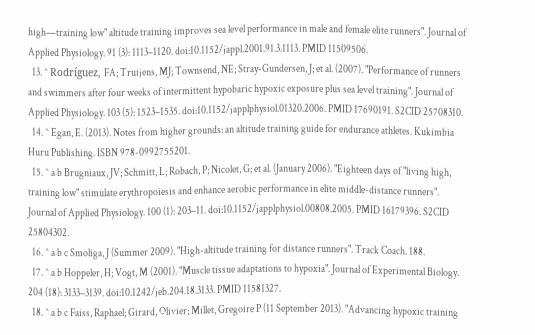high—training low" altitude training improves sea level performance in male and female elite runners". Journal of Applied Physiology. 91 (3): 1113–1120. doi:10.1152/jappl.2001.91.3.1113. PMID 11509506.
  13. ^ Rodríguez, FA; Truijens, MJ; Townsend, NE; Stray-Gundersen, J; et al. (2007). "Performance of runners and swimmers after four weeks of intermittent hypobaric hypoxic exposure plus sea level training". Journal of Applied Physiology. 103 (5): 1523–1535. doi:10.1152/japplphysiol.01320.2006. PMID 17690191. S2CID 25708310.
  14. ^ Egan, E. (2013). Notes from higher grounds: an altitude training guide for endurance athletes. Kukimbia Huru Publishing. ISBN 978-0992755201.
  15. ^ a b Brugniaux, JV; Schmitt, L; Robach, P; Nicolet, G; et al. (January 2006). "Eighteen days of "living high, training low" stimulate erythropoiesis and enhance aerobic performance in elite middle-distance runners". Journal of Applied Physiology. 100 (1): 203–11. doi:10.1152/japplphysiol.00808.2005. PMID 16179396. S2CID 25804302.
  16. ^ a b c Smoliga, J (Summer 2009). "High-altitude training for distance runners". Track Coach. 188.
  17. ^ a b Hoppeler, H; Vogt, M (2001). "Muscle tissue adaptations to hypoxia". Journal of Experimental Biology. 204 (18): 3133–3139. doi:10.1242/jeb.204.18.3133. PMID 11581327.
  18. ^ a b c Faiss, Raphael; Girard, Olivier; Millet, Gregoire P (11 September 2013). "Advancing hypoxic training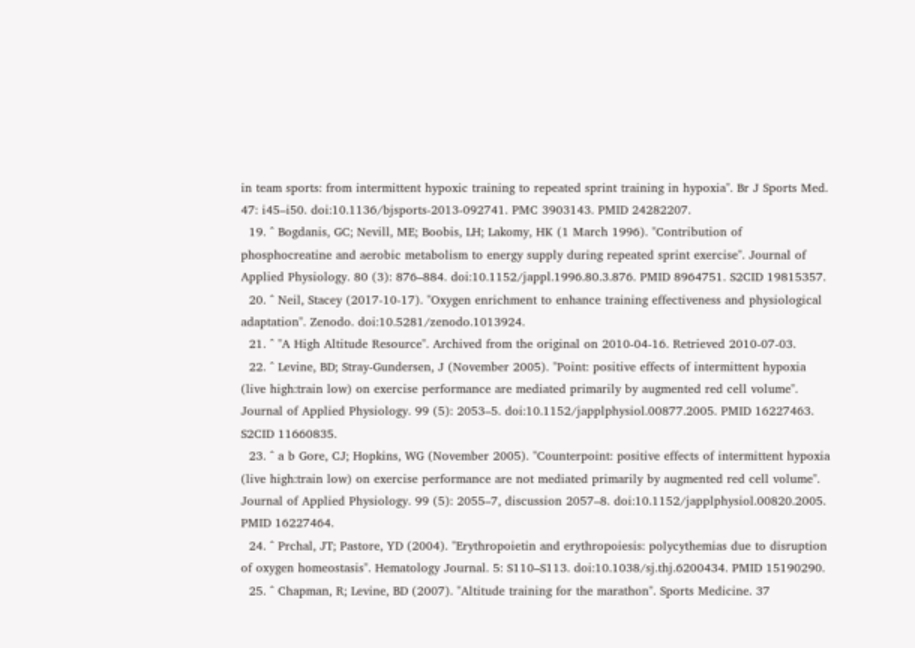in team sports: from intermittent hypoxic training to repeated sprint training in hypoxia". Br J Sports Med. 47: i45–i50. doi:10.1136/bjsports-2013-092741. PMC 3903143. PMID 24282207.
  19. ^ Bogdanis, GC; Nevill, ME; Boobis, LH; Lakomy, HK (1 March 1996). "Contribution of phosphocreatine and aerobic metabolism to energy supply during repeated sprint exercise". Journal of Applied Physiology. 80 (3): 876–884. doi:10.1152/jappl.1996.80.3.876. PMID 8964751. S2CID 19815357.
  20. ^ Neil, Stacey (2017-10-17). "Oxygen enrichment to enhance training effectiveness and physiological adaptation". Zenodo. doi:10.5281/zenodo.1013924.
  21. ^ "A High Altitude Resource". Archived from the original on 2010-04-16. Retrieved 2010-07-03.
  22. ^ Levine, BD; Stray-Gundersen, J (November 2005). "Point: positive effects of intermittent hypoxia (live high:train low) on exercise performance are mediated primarily by augmented red cell volume". Journal of Applied Physiology. 99 (5): 2053–5. doi:10.1152/japplphysiol.00877.2005. PMID 16227463. S2CID 11660835.
  23. ^ a b Gore, CJ; Hopkins, WG (November 2005). "Counterpoint: positive effects of intermittent hypoxia (live high:train low) on exercise performance are not mediated primarily by augmented red cell volume". Journal of Applied Physiology. 99 (5): 2055–7, discussion 2057–8. doi:10.1152/japplphysiol.00820.2005. PMID 16227464.
  24. ^ Prchal, JT; Pastore, YD (2004). "Erythropoietin and erythropoiesis: polycythemias due to disruption of oxygen homeostasis". Hematology Journal. 5: S110–S113. doi:10.1038/sj.thj.6200434. PMID 15190290.
  25. ^ Chapman, R; Levine, BD (2007). "Altitude training for the marathon". Sports Medicine. 37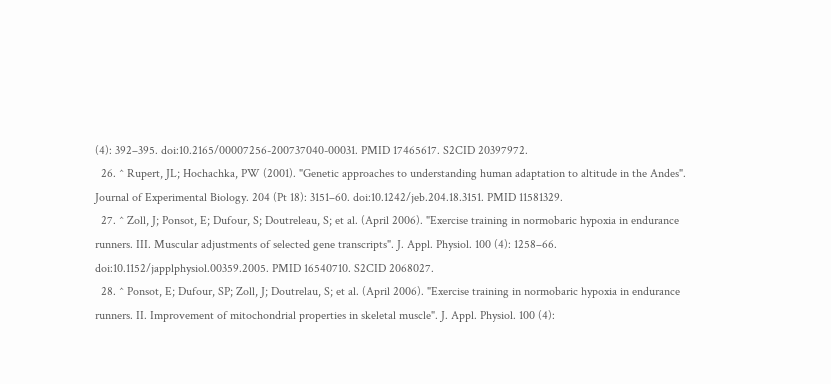(4): 392–395. doi:10.2165/00007256-200737040-00031. PMID 17465617. S2CID 20397972.
  26. ^ Rupert, JL; Hochachka, PW (2001). "Genetic approaches to understanding human adaptation to altitude in the Andes". Journal of Experimental Biology. 204 (Pt 18): 3151–60. doi:10.1242/jeb.204.18.3151. PMID 11581329.
  27. ^ Zoll, J; Ponsot, E; Dufour, S; Doutreleau, S; et al. (April 2006). "Exercise training in normobaric hypoxia in endurance runners. III. Muscular adjustments of selected gene transcripts". J. Appl. Physiol. 100 (4): 1258–66. doi:10.1152/japplphysiol.00359.2005. PMID 16540710. S2CID 2068027.
  28. ^ Ponsot, E; Dufour, SP; Zoll, J; Doutrelau, S; et al. (April 2006). "Exercise training in normobaric hypoxia in endurance runners. II. Improvement of mitochondrial properties in skeletal muscle". J. Appl. Physiol. 100 (4):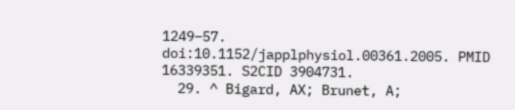1249–57. doi:10.1152/japplphysiol.00361.2005. PMID 16339351. S2CID 3904731.
  29. ^ Bigard, AX; Brunet, A;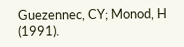Guezennec, CY; Monod, H (1991).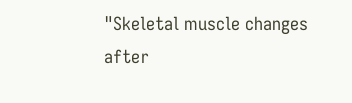"Skeletal muscle changes after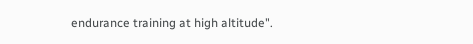endurance training at high altitude".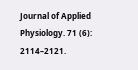Journal of Applied Physiology. 71 (6): 2114–2121.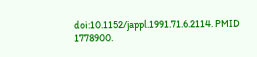doi:10.1152/jappl.1991.71.6.2114. PMID 1778900.